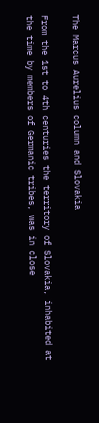The Marcus Aurelius column and Slovakia

From the 1st to 4th centuries the territory of Slovakia, inhabited at the time by members of Germanic tribes, was in close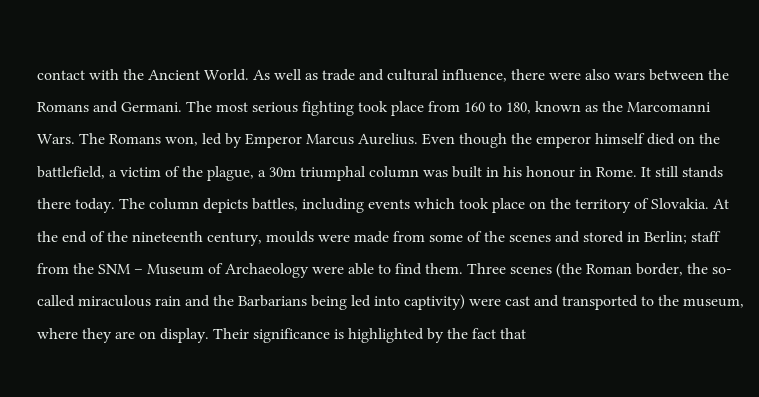contact with the Ancient World. As well as trade and cultural influence, there were also wars between the Romans and Germani. The most serious fighting took place from 160 to 180, known as the Marcomanni Wars. The Romans won, led by Emperor Marcus Aurelius. Even though the emperor himself died on the battlefield, a victim of the plague, a 30m triumphal column was built in his honour in Rome. It still stands there today. The column depicts battles, including events which took place on the territory of Slovakia. At the end of the nineteenth century, moulds were made from some of the scenes and stored in Berlin; staff from the SNM – Museum of Archaeology were able to find them. Three scenes (the Roman border, the so-called miraculous rain and the Barbarians being led into captivity) were cast and transported to the museum, where they are on display. Their significance is highlighted by the fact that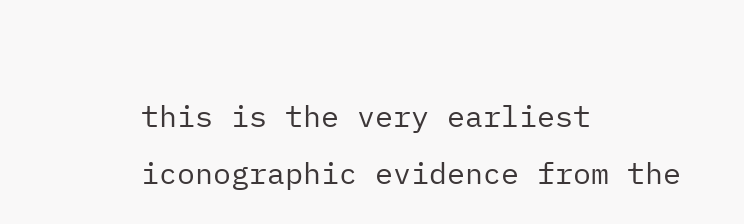this is the very earliest iconographic evidence from the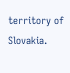territory of Slovakia.